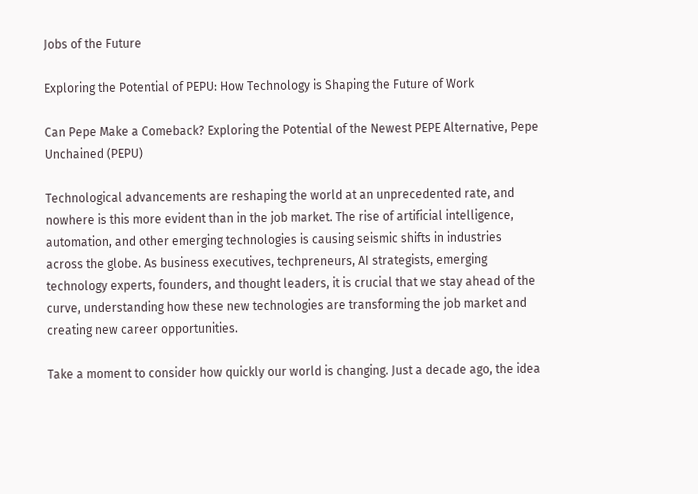Jobs of the Future

Exploring the Potential of PEPU: How Technology is Shaping the Future of Work

Can Pepe Make a Comeback? Exploring the Potential of the Newest PEPE Alternative, Pepe Unchained (PEPU)

Technological advancements are reshaping the world at an unprecedented rate, and nowhere is this more evident than in the job market. The rise of artificial intelligence, automation, and other emerging technologies is causing seismic shifts in industries across the globe. As business executives, techpreneurs, AI strategists, emerging technology experts, founders, and thought leaders, it is crucial that we stay ahead of the curve, understanding how these new technologies are transforming the job market and creating new career opportunities.

Take a moment to consider how quickly our world is changing. Just a decade ago, the idea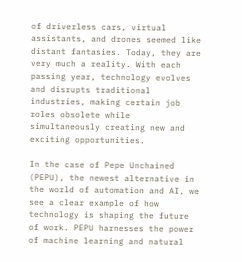of driverless cars, virtual assistants, and drones seemed like distant fantasies. Today, they are very much a reality. With each passing year, technology evolves and disrupts traditional industries, making certain job roles obsolete while simultaneously creating new and exciting opportunities.

In the case of Pepe Unchained (PEPU), the newest alternative in the world of automation and AI, we see a clear example of how technology is shaping the future of work. PEPU harnesses the power of machine learning and natural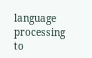language processing to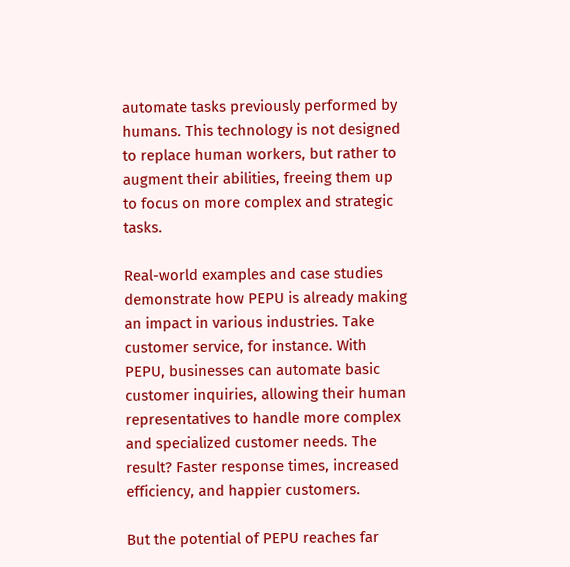automate tasks previously performed by humans. This technology is not designed to replace human workers, but rather to augment their abilities, freeing them up to focus on more complex and strategic tasks.

Real-world examples and case studies demonstrate how PEPU is already making an impact in various industries. Take customer service, for instance. With PEPU, businesses can automate basic customer inquiries, allowing their human representatives to handle more complex and specialized customer needs. The result? Faster response times, increased efficiency, and happier customers.

But the potential of PEPU reaches far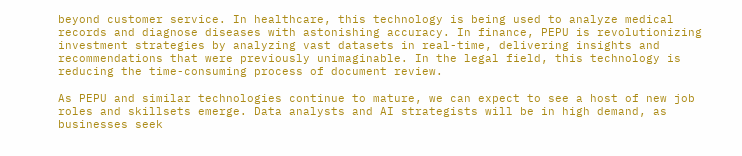beyond customer service. In healthcare, this technology is being used to analyze medical records and diagnose diseases with astonishing accuracy. In finance, PEPU is revolutionizing investment strategies by analyzing vast datasets in real-time, delivering insights and recommendations that were previously unimaginable. In the legal field, this technology is reducing the time-consuming process of document review.

As PEPU and similar technologies continue to mature, we can expect to see a host of new job roles and skillsets emerge. Data analysts and AI strategists will be in high demand, as businesses seek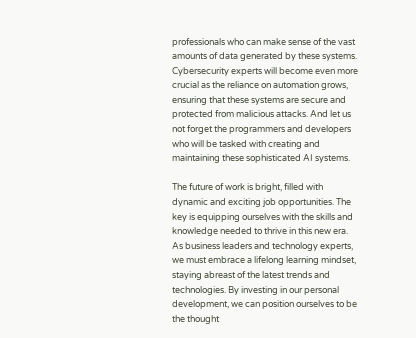professionals who can make sense of the vast amounts of data generated by these systems. Cybersecurity experts will become even more crucial as the reliance on automation grows, ensuring that these systems are secure and protected from malicious attacks. And let us not forget the programmers and developers who will be tasked with creating and maintaining these sophisticated AI systems.

The future of work is bright, filled with dynamic and exciting job opportunities. The key is equipping ourselves with the skills and knowledge needed to thrive in this new era. As business leaders and technology experts, we must embrace a lifelong learning mindset, staying abreast of the latest trends and technologies. By investing in our personal development, we can position ourselves to be the thought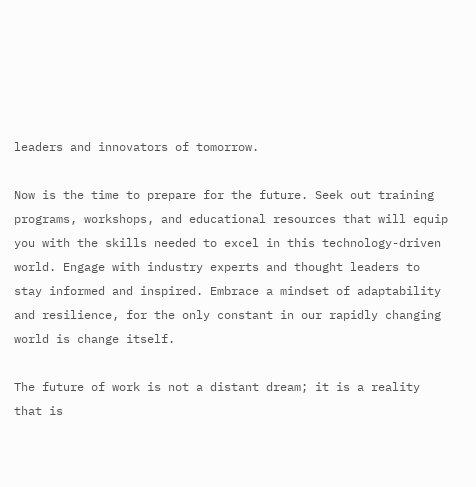leaders and innovators of tomorrow.

Now is the time to prepare for the future. Seek out training programs, workshops, and educational resources that will equip you with the skills needed to excel in this technology-driven world. Engage with industry experts and thought leaders to stay informed and inspired. Embrace a mindset of adaptability and resilience, for the only constant in our rapidly changing world is change itself.

The future of work is not a distant dream; it is a reality that is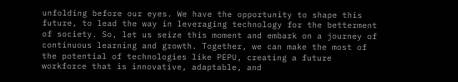unfolding before our eyes. We have the opportunity to shape this future, to lead the way in leveraging technology for the betterment of society. So, let us seize this moment and embark on a journey of continuous learning and growth. Together, we can make the most of the potential of technologies like PEPU, creating a future workforce that is innovative, adaptable, and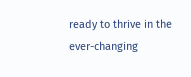ready to thrive in the ever-changing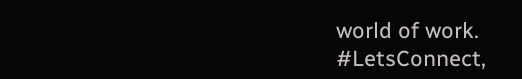world of work.
#LetsConnect,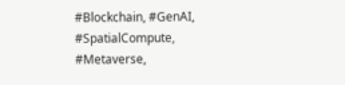#Blockchain, #GenAI, #SpatialCompute, #Metaverse,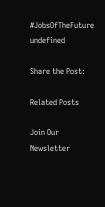#JobsOfTheFuture undefined

Share the Post:

Related Posts

Join Our Newsletter